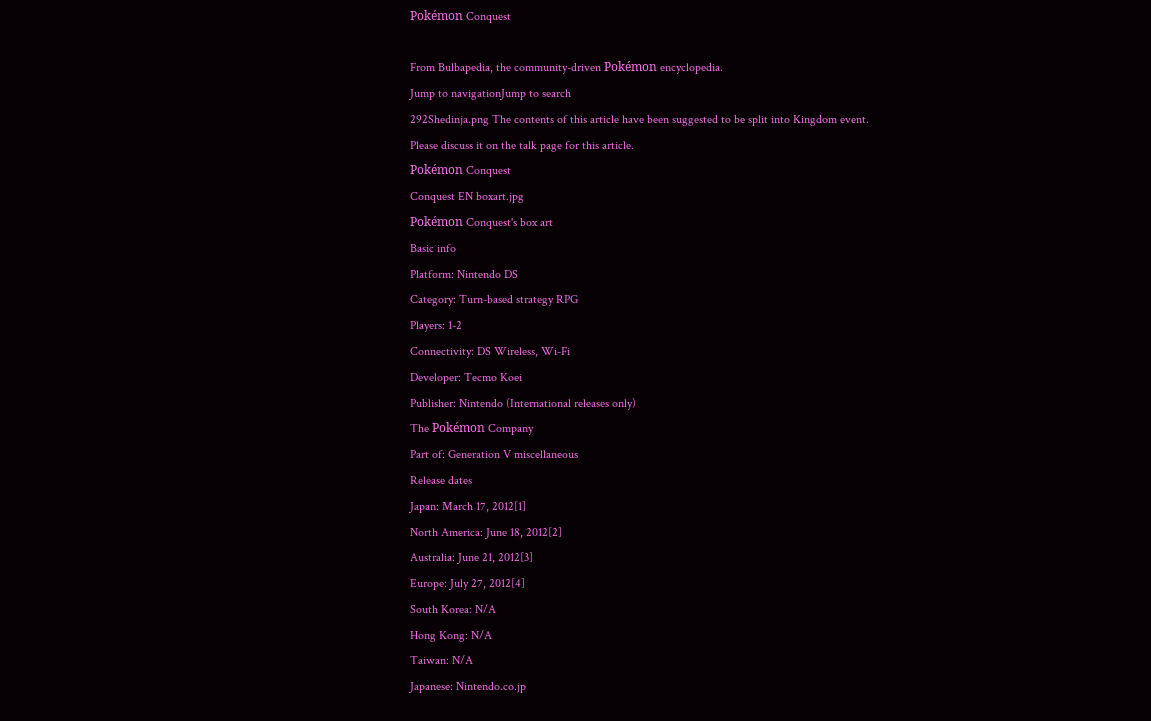Pokémon Conquest

From Bulbapedia, the community-driven Pokémon encyclopedia.
Jump to navigationJump to search
292Shedinja.png The contents of this article have been suggested to be split into Kingdom event.
Please discuss it on the talk page for this article.
Pokémon Conquest
Conquest EN boxart.jpg
Pokémon Conquest's box art
Basic info
Platform: Nintendo DS
Category: Turn-based strategy RPG
Players: 1-2
Connectivity: DS Wireless, Wi-Fi
Developer: Tecmo Koei
Publisher: Nintendo (International releases only)
The Pokémon Company
Part of: Generation V miscellaneous
Release dates
Japan: March 17, 2012[1]
North America: June 18, 2012[2]
Australia: June 21, 2012[3]
Europe: July 27, 2012[4]
South Korea: N/A
Hong Kong: N/A
Taiwan: N/A
Japanese: Nintendo.co.jp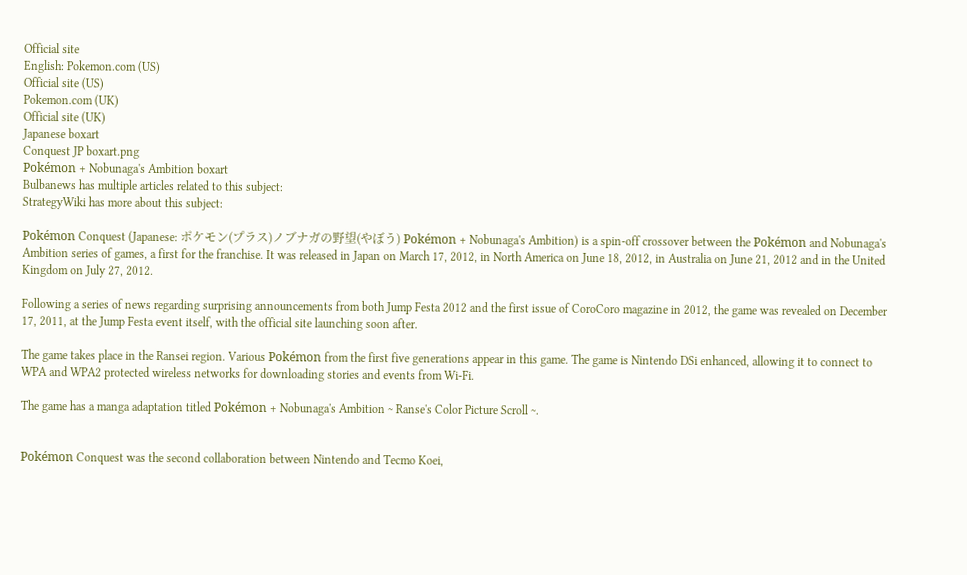Official site
English: Pokemon.com (US)
Official site (US)
Pokemon.com (UK)
Official site (UK)
Japanese boxart
Conquest JP boxart.png
Pokémon + Nobunaga's Ambition boxart
Bulbanews has multiple articles related to this subject:
StrategyWiki has more about this subject:

Pokémon Conquest (Japanese: ポケモン(プラス)ノブナガの野望(やぼう) Pokémon + Nobunaga's Ambition) is a spin-off crossover between the Pokémon and Nobunaga's Ambition series of games, a first for the franchise. It was released in Japan on March 17, 2012, in North America on June 18, 2012, in Australia on June 21, 2012 and in the United Kingdom on July 27, 2012.

Following a series of news regarding surprising announcements from both Jump Festa 2012 and the first issue of CoroCoro magazine in 2012, the game was revealed on December 17, 2011, at the Jump Festa event itself, with the official site launching soon after.

The game takes place in the Ransei region. Various Pokémon from the first five generations appear in this game. The game is Nintendo DSi enhanced, allowing it to connect to WPA and WPA2 protected wireless networks for downloading stories and events from Wi-Fi.

The game has a manga adaptation titled Pokémon + Nobunaga's Ambition ~ Ranse's Color Picture Scroll ~.


Pokémon Conquest was the second collaboration between Nintendo and Tecmo Koei,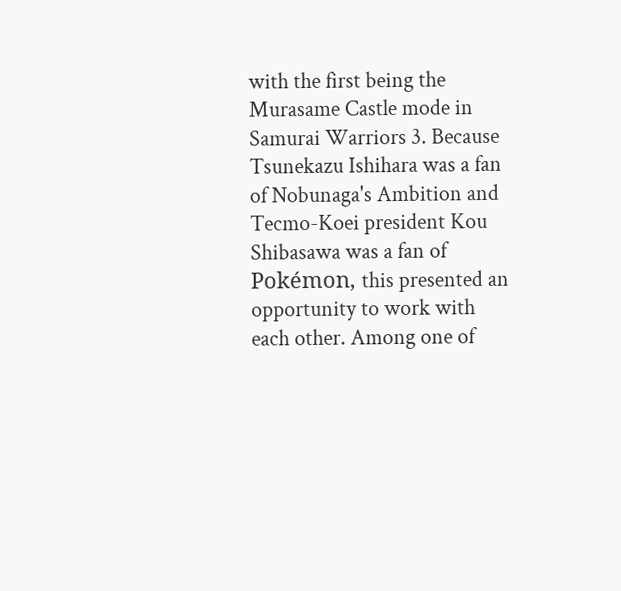with the first being the Murasame Castle mode in Samurai Warriors 3. Because Tsunekazu Ishihara was a fan of Nobunaga's Ambition and Tecmo-Koei president Kou Shibasawa was a fan of Pokémon, this presented an opportunity to work with each other. Among one of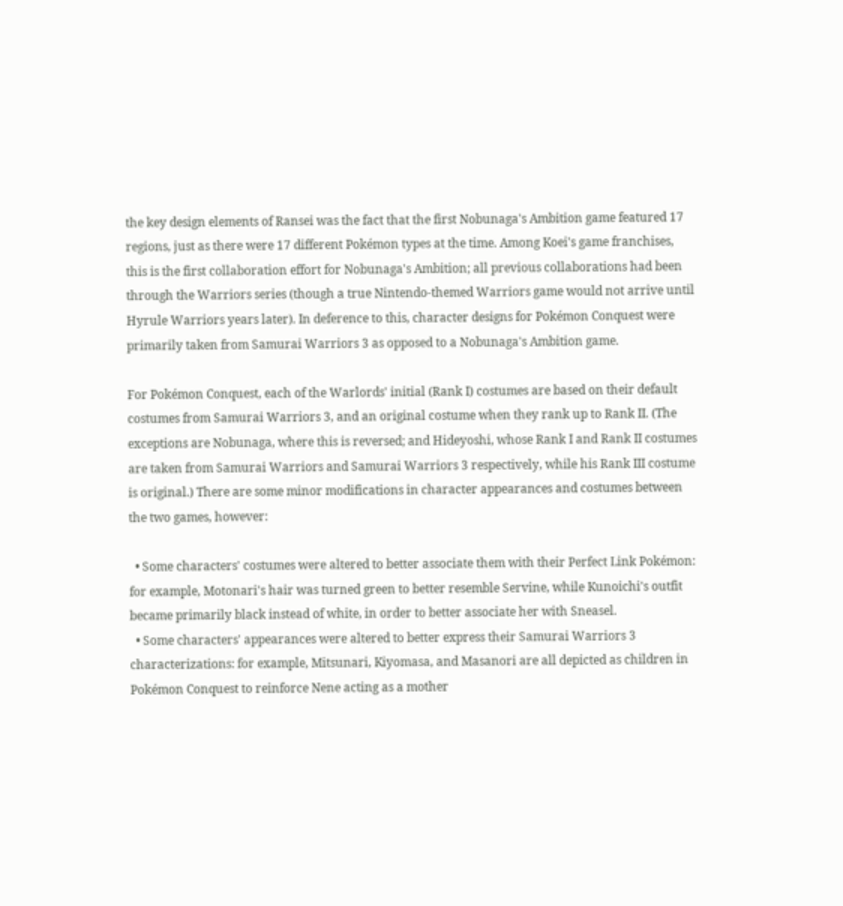the key design elements of Ransei was the fact that the first Nobunaga's Ambition game featured 17 regions, just as there were 17 different Pokémon types at the time. Among Koei's game franchises, this is the first collaboration effort for Nobunaga's Ambition; all previous collaborations had been through the Warriors series (though a true Nintendo-themed Warriors game would not arrive until Hyrule Warriors years later). In deference to this, character designs for Pokémon Conquest were primarily taken from Samurai Warriors 3 as opposed to a Nobunaga's Ambition game.

For Pokémon Conquest, each of the Warlords' initial (Rank I) costumes are based on their default costumes from Samurai Warriors 3, and an original costume when they rank up to Rank II. (The exceptions are Nobunaga, where this is reversed; and Hideyoshi, whose Rank I and Rank II costumes are taken from Samurai Warriors and Samurai Warriors 3 respectively, while his Rank III costume is original.) There are some minor modifications in character appearances and costumes between the two games, however:

  • Some characters' costumes were altered to better associate them with their Perfect Link Pokémon: for example, Motonari's hair was turned green to better resemble Servine, while Kunoichi's outfit became primarily black instead of white, in order to better associate her with Sneasel.
  • Some characters' appearances were altered to better express their Samurai Warriors 3 characterizations: for example, Mitsunari, Kiyomasa, and Masanori are all depicted as children in Pokémon Conquest to reinforce Nene acting as a mother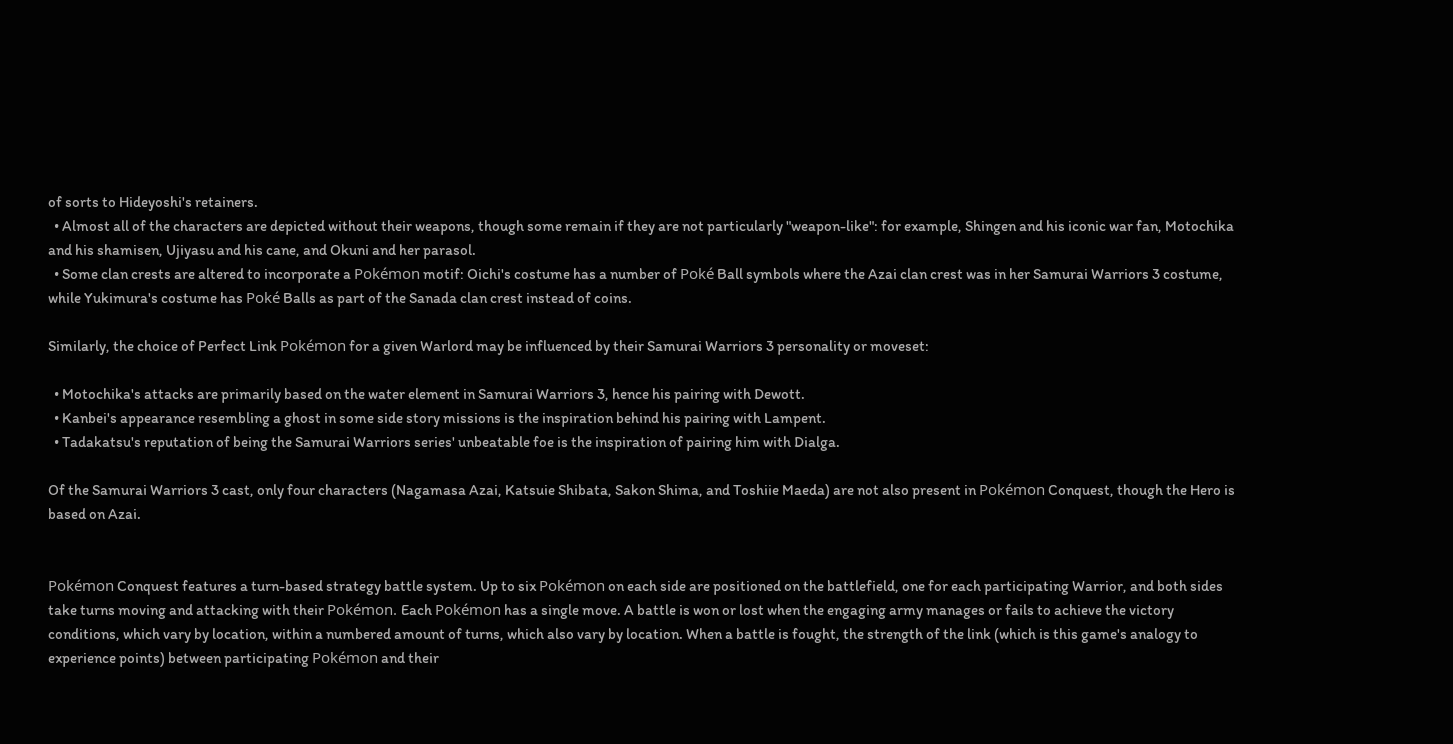of sorts to Hideyoshi's retainers.
  • Almost all of the characters are depicted without their weapons, though some remain if they are not particularly "weapon-like": for example, Shingen and his iconic war fan, Motochika and his shamisen, Ujiyasu and his cane, and Okuni and her parasol.
  • Some clan crests are altered to incorporate a Pokémon motif: Oichi's costume has a number of Poké Ball symbols where the Azai clan crest was in her Samurai Warriors 3 costume, while Yukimura's costume has Poké Balls as part of the Sanada clan crest instead of coins.

Similarly, the choice of Perfect Link Pokémon for a given Warlord may be influenced by their Samurai Warriors 3 personality or moveset:

  • Motochika's attacks are primarily based on the water element in Samurai Warriors 3, hence his pairing with Dewott.
  • Kanbei's appearance resembling a ghost in some side story missions is the inspiration behind his pairing with Lampent.
  • Tadakatsu's reputation of being the Samurai Warriors series' unbeatable foe is the inspiration of pairing him with Dialga.

Of the Samurai Warriors 3 cast, only four characters (Nagamasa Azai, Katsuie Shibata, Sakon Shima, and Toshiie Maeda) are not also present in Pokémon Conquest, though the Hero is based on Azai.


Pokémon Conquest features a turn-based strategy battle system. Up to six Pokémon on each side are positioned on the battlefield, one for each participating Warrior, and both sides take turns moving and attacking with their Pokémon. Each Pokémon has a single move. A battle is won or lost when the engaging army manages or fails to achieve the victory conditions, which vary by location, within a numbered amount of turns, which also vary by location. When a battle is fought, the strength of the link (which is this game's analogy to experience points) between participating Pokémon and their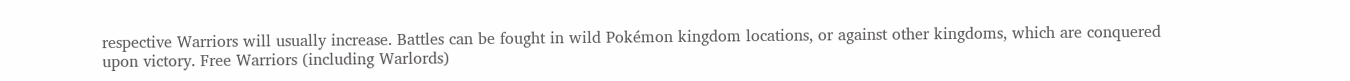respective Warriors will usually increase. Battles can be fought in wild Pokémon kingdom locations, or against other kingdoms, which are conquered upon victory. Free Warriors (including Warlords)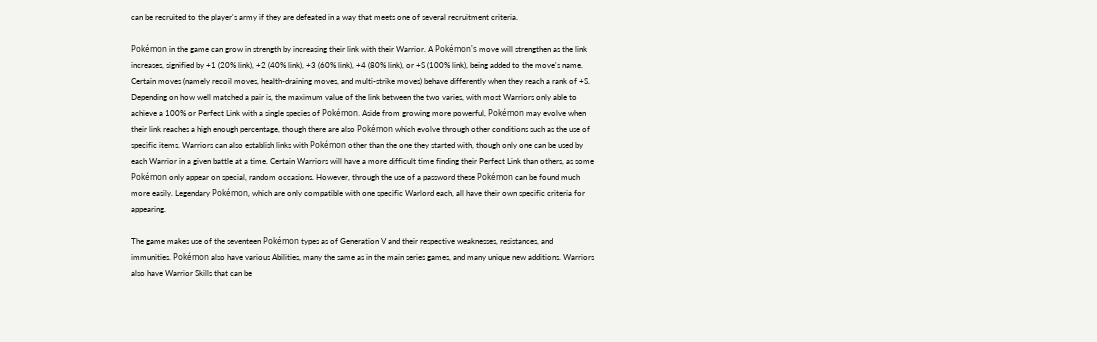can be recruited to the player's army if they are defeated in a way that meets one of several recruitment criteria.

Pokémon in the game can grow in strength by increasing their link with their Warrior. A Pokémon's move will strengthen as the link increases, signified by +1 (20% link), +2 (40% link), +3 (60% link), +4 (80% link), or +S (100% link), being added to the move's name. Certain moves (namely recoil moves, health-draining moves, and multi-strike moves) behave differently when they reach a rank of +S. Depending on how well matched a pair is, the maximum value of the link between the two varies, with most Warriors only able to achieve a 100% or Perfect Link with a single species of Pokémon. Aside from growing more powerful, Pokémon may evolve when their link reaches a high enough percentage, though there are also Pokémon which evolve through other conditions such as the use of specific items. Warriors can also establish links with Pokémon other than the one they started with, though only one can be used by each Warrior in a given battle at a time. Certain Warriors will have a more difficult time finding their Perfect Link than others, as some Pokémon only appear on special, random occasions. However, through the use of a password these Pokémon can be found much more easily. Legendary Pokémon, which are only compatible with one specific Warlord each, all have their own specific criteria for appearing.

The game makes use of the seventeen Pokémon types as of Generation V and their respective weaknesses, resistances, and immunities. Pokémon also have various Abilities, many the same as in the main series games, and many unique new additions. Warriors also have Warrior Skills that can be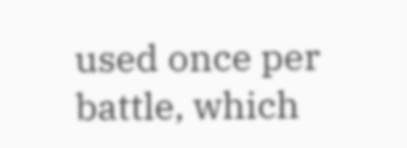used once per battle, which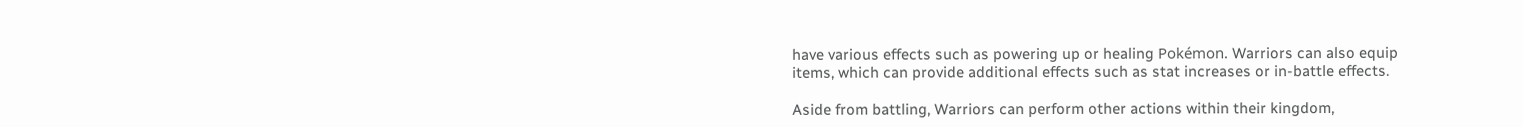have various effects such as powering up or healing Pokémon. Warriors can also equip items, which can provide additional effects such as stat increases or in-battle effects.

Aside from battling, Warriors can perform other actions within their kingdom,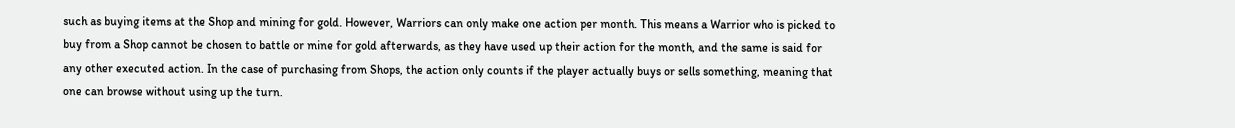such as buying items at the Shop and mining for gold. However, Warriors can only make one action per month. This means a Warrior who is picked to buy from a Shop cannot be chosen to battle or mine for gold afterwards, as they have used up their action for the month, and the same is said for any other executed action. In the case of purchasing from Shops, the action only counts if the player actually buys or sells something, meaning that one can browse without using up the turn.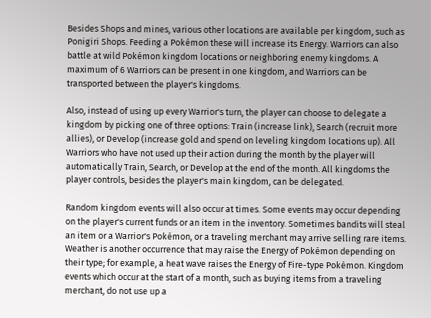Besides Shops and mines, various other locations are available per kingdom, such as Ponigiri Shops. Feeding a Pokémon these will increase its Energy. Warriors can also battle at wild Pokémon kingdom locations or neighboring enemy kingdoms. A maximum of 6 Warriors can be present in one kingdom, and Warriors can be transported between the player's kingdoms.

Also, instead of using up every Warrior's turn, the player can choose to delegate a kingdom by picking one of three options: Train (increase link), Search (recruit more allies), or Develop (increase gold and spend on leveling kingdom locations up). All Warriors who have not used up their action during the month by the player will automatically Train, Search, or Develop at the end of the month. All kingdoms the player controls, besides the player's main kingdom, can be delegated.

Random kingdom events will also occur at times. Some events may occur depending on the player's current funds or an item in the inventory. Sometimes bandits will steal an item or a Warrior's Pokémon, or a traveling merchant may arrive selling rare items. Weather is another occurrence that may raise the Energy of Pokémon depending on their type; for example, a heat wave raises the Energy of Fire-type Pokémon. Kingdom events which occur at the start of a month, such as buying items from a traveling merchant, do not use up a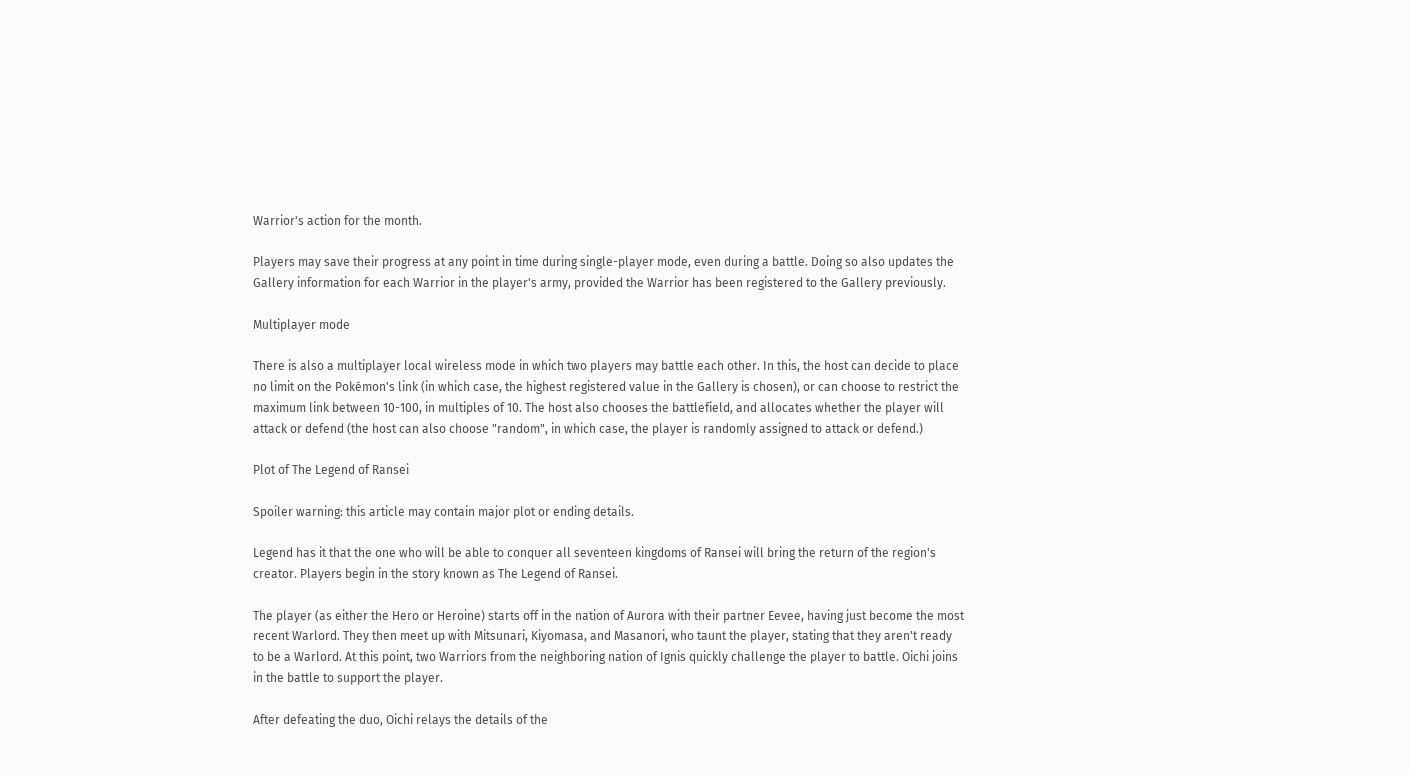Warrior's action for the month.

Players may save their progress at any point in time during single-player mode, even during a battle. Doing so also updates the Gallery information for each Warrior in the player's army, provided the Warrior has been registered to the Gallery previously.

Multiplayer mode

There is also a multiplayer local wireless mode in which two players may battle each other. In this, the host can decide to place no limit on the Pokémon's link (in which case, the highest registered value in the Gallery is chosen), or can choose to restrict the maximum link between 10-100, in multiples of 10. The host also chooses the battlefield, and allocates whether the player will attack or defend (the host can also choose "random", in which case, the player is randomly assigned to attack or defend.)

Plot of The Legend of Ransei

Spoiler warning: this article may contain major plot or ending details.

Legend has it that the one who will be able to conquer all seventeen kingdoms of Ransei will bring the return of the region's creator. Players begin in the story known as The Legend of Ransei.

The player (as either the Hero or Heroine) starts off in the nation of Aurora with their partner Eevee, having just become the most recent Warlord. They then meet up with Mitsunari, Kiyomasa, and Masanori, who taunt the player, stating that they aren't ready to be a Warlord. At this point, two Warriors from the neighboring nation of Ignis quickly challenge the player to battle. Oichi joins in the battle to support the player.

After defeating the duo, Oichi relays the details of the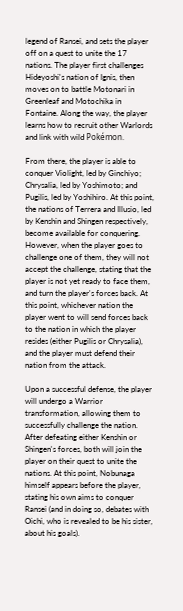legend of Ransei, and sets the player off on a quest to unite the 17 nations. The player first challenges Hideyoshi's nation of Ignis, then moves on to battle Motonari in Greenleaf and Motochika in Fontaine. Along the way, the player learns how to recruit other Warlords and link with wild Pokémon.

From there, the player is able to conquer Violight, led by Ginchiyo; Chrysalia, led by Yoshimoto; and Pugilis, led by Yoshihiro. At this point, the nations of Terrera and Illusio, led by Kenshin and Shingen respectively, become available for conquering. However, when the player goes to challenge one of them, they will not accept the challenge, stating that the player is not yet ready to face them, and turn the player's forces back. At this point, whichever nation the player went to will send forces back to the nation in which the player resides (either Pugilis or Chrysalia), and the player must defend their nation from the attack.

Upon a successful defense, the player will undergo a Warrior transformation, allowing them to successfully challenge the nation. After defeating either Kenshin or Shingen's forces, both will join the player on their quest to unite the nations. At this point, Nobunaga himself appears before the player, stating his own aims to conquer Ransei (and in doing so, debates with Oichi, who is revealed to be his sister, about his goals).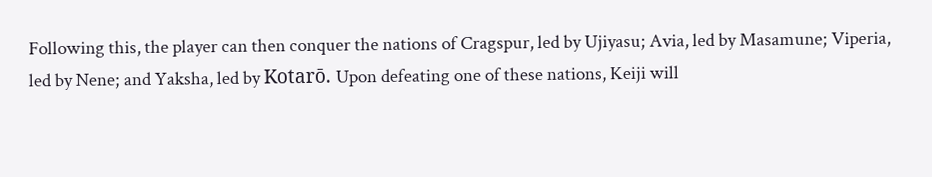Following this, the player can then conquer the nations of Cragspur, led by Ujiyasu; Avia, led by Masamune; Viperia, led by Nene; and Yaksha, led by Kotarō. Upon defeating one of these nations, Keiji will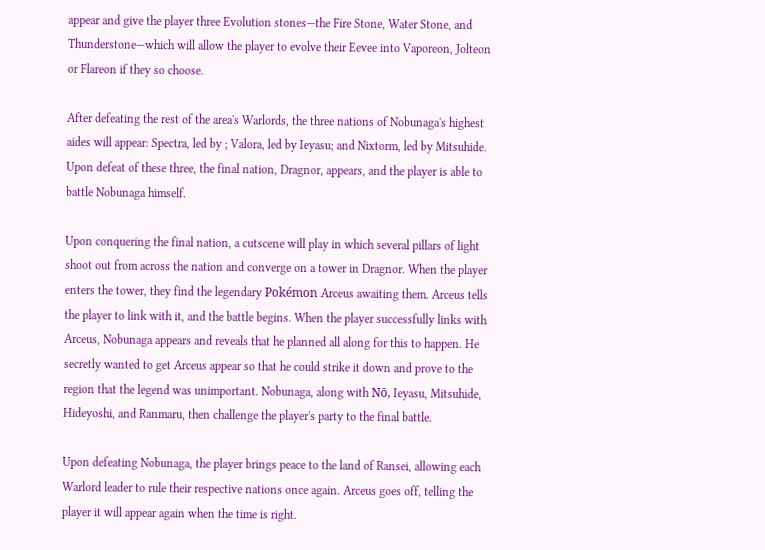appear and give the player three Evolution stones—the Fire Stone, Water Stone, and Thunderstone—which will allow the player to evolve their Eevee into Vaporeon, Jolteon or Flareon if they so choose.

After defeating the rest of the area's Warlords, the three nations of Nobunaga's highest aides will appear: Spectra, led by ; Valora, led by Ieyasu; and Nixtorm, led by Mitsuhide. Upon defeat of these three, the final nation, Dragnor, appears, and the player is able to battle Nobunaga himself.

Upon conquering the final nation, a cutscene will play in which several pillars of light shoot out from across the nation and converge on a tower in Dragnor. When the player enters the tower, they find the legendary Pokémon Arceus awaiting them. Arceus tells the player to link with it, and the battle begins. When the player successfully links with Arceus, Nobunaga appears and reveals that he planned all along for this to happen. He secretly wanted to get Arceus appear so that he could strike it down and prove to the region that the legend was unimportant. Nobunaga, along with Nō, Ieyasu, Mitsuhide, Hideyoshi, and Ranmaru, then challenge the player's party to the final battle.

Upon defeating Nobunaga, the player brings peace to the land of Ransei, allowing each Warlord leader to rule their respective nations once again. Arceus goes off, telling the player it will appear again when the time is right.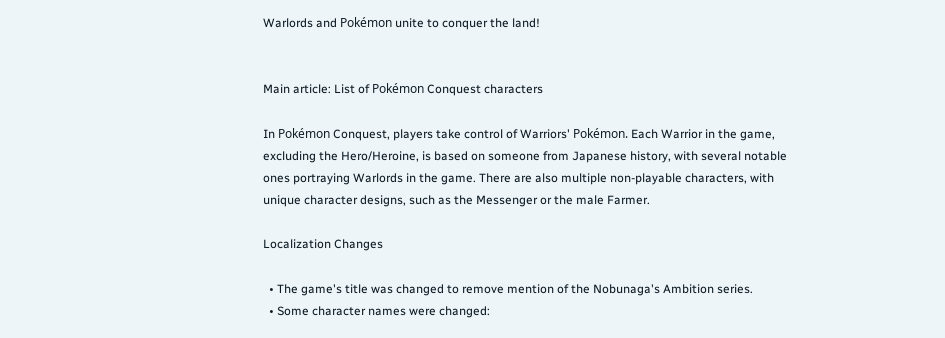Warlords and Pokémon unite to conquer the land!


Main article: List of Pokémon Conquest characters

In Pokémon Conquest, players take control of Warriors' Pokémon. Each Warrior in the game, excluding the Hero/Heroine, is based on someone from Japanese history, with several notable ones portraying Warlords in the game. There are also multiple non-playable characters, with unique character designs, such as the Messenger or the male Farmer.

Localization Changes

  • The game's title was changed to remove mention of the Nobunaga's Ambition series.
  • Some character names were changed: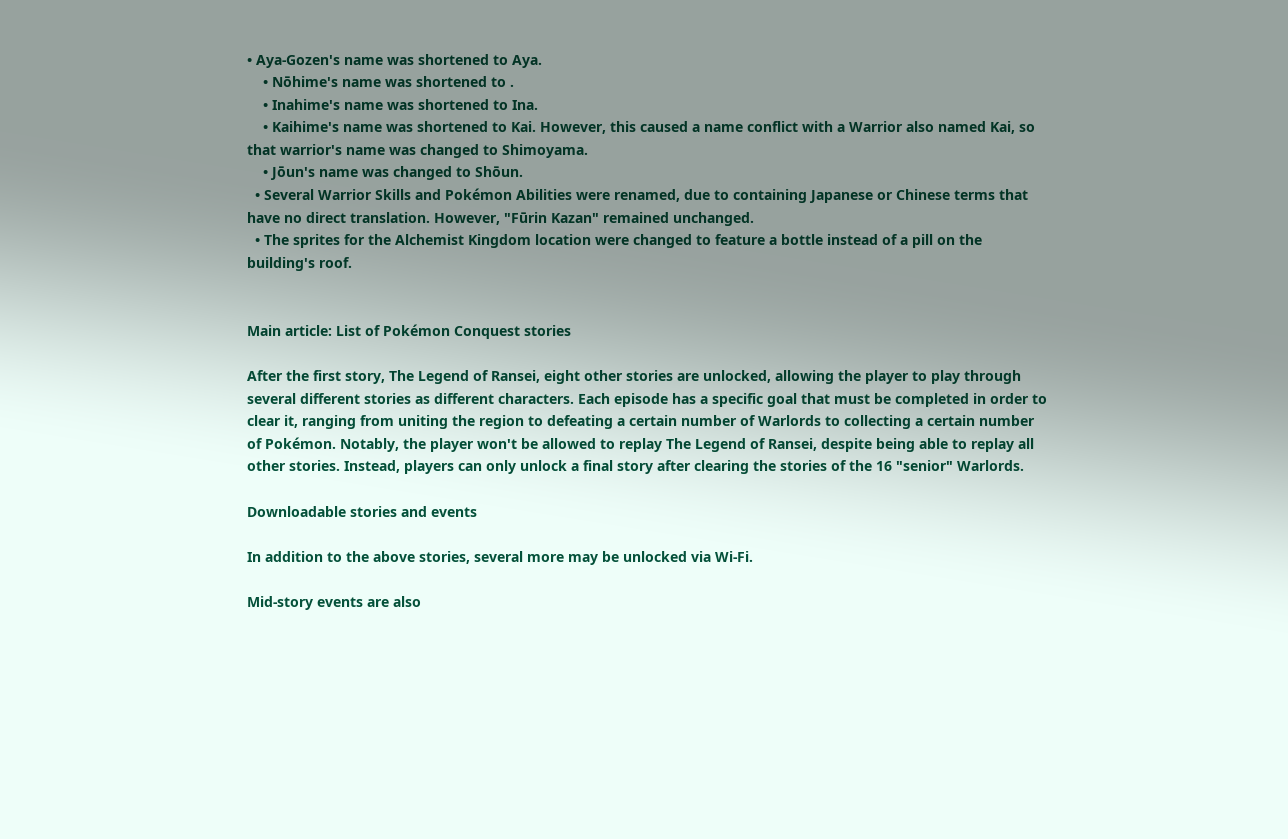• Aya-Gozen's name was shortened to Aya.
    • Nōhime's name was shortened to .
    • Inahime's name was shortened to Ina.
    • Kaihime's name was shortened to Kai. However, this caused a name conflict with a Warrior also named Kai, so that warrior's name was changed to Shimoyama.
    • Jōun's name was changed to Shōun.
  • Several Warrior Skills and Pokémon Abilities were renamed, due to containing Japanese or Chinese terms that have no direct translation. However, "Fūrin Kazan" remained unchanged.
  • The sprites for the Alchemist Kingdom location were changed to feature a bottle instead of a pill on the building's roof.


Main article: List of Pokémon Conquest stories

After the first story, The Legend of Ransei, eight other stories are unlocked, allowing the player to play through several different stories as different characters. Each episode has a specific goal that must be completed in order to clear it, ranging from uniting the region to defeating a certain number of Warlords to collecting a certain number of Pokémon. Notably, the player won't be allowed to replay The Legend of Ransei, despite being able to replay all other stories. Instead, players can only unlock a final story after clearing the stories of the 16 "senior" Warlords.

Downloadable stories and events

In addition to the above stories, several more may be unlocked via Wi-Fi.

Mid-story events are also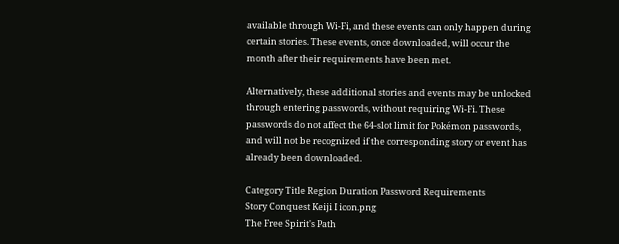available through Wi-Fi, and these events can only happen during certain stories. These events, once downloaded, will occur the month after their requirements have been met.

Alternatively, these additional stories and events may be unlocked through entering passwords, without requiring Wi-Fi. These passwords do not affect the 64-slot limit for Pokémon passwords, and will not be recognized if the corresponding story or event has already been downloaded.

Category Title Region Duration Password Requirements
Story Conquest Keiji I icon.png
The Free Spirit's Path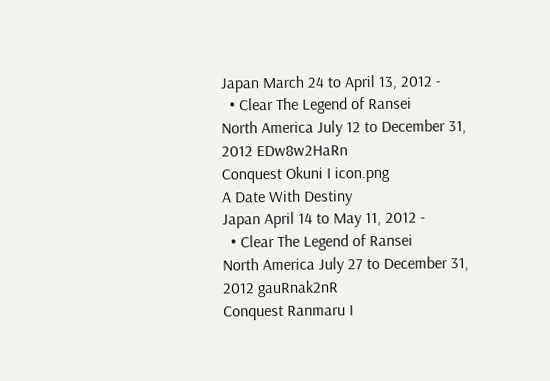Japan March 24 to April 13, 2012 -
  • Clear The Legend of Ransei
North America July 12 to December 31, 2012 EDw8w2HaRn
Conquest Okuni I icon.png
A Date With Destiny
Japan April 14 to May 11, 2012 -
  • Clear The Legend of Ransei
North America July 27 to December 31, 2012 gauRnak2nR
Conquest Ranmaru I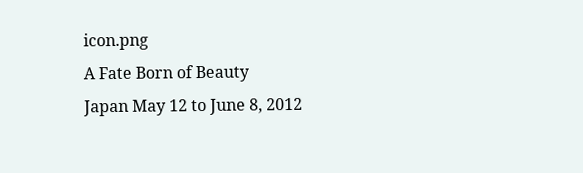icon.png
A Fate Born of Beauty
Japan May 12 to June 8, 2012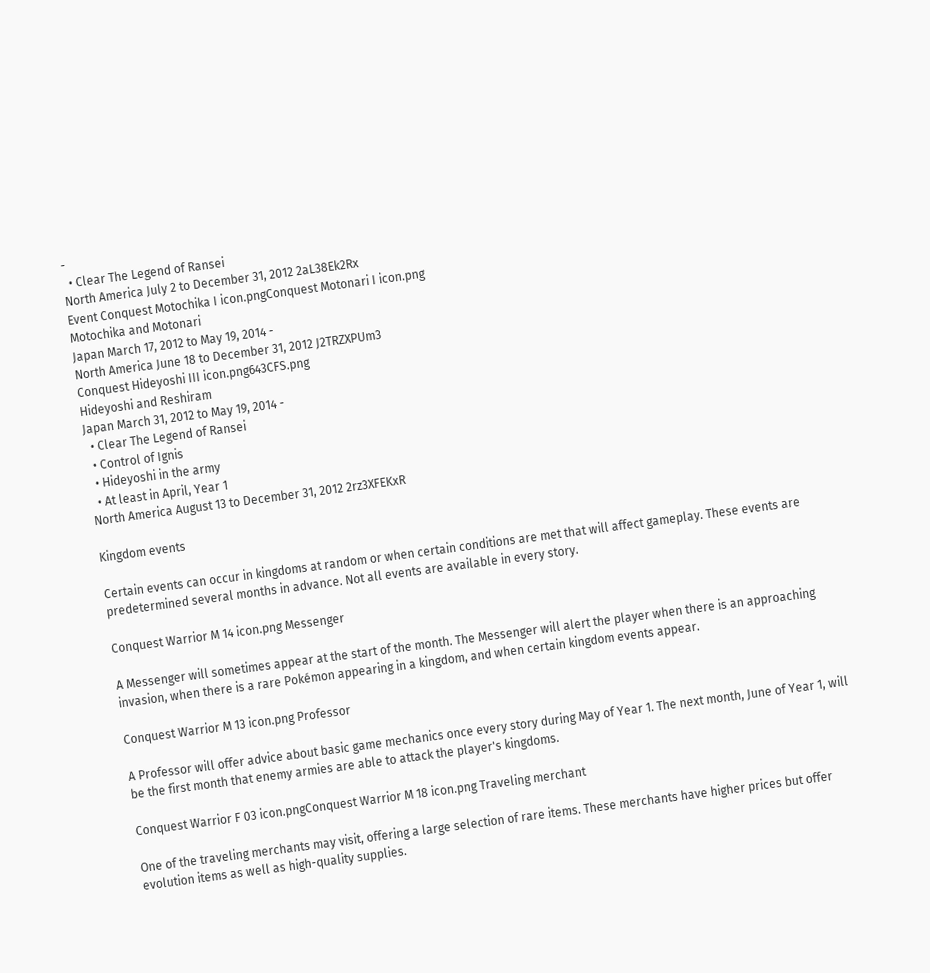-
  • Clear The Legend of Ransei
North America July 2 to December 31, 2012 2aL38Ek2Rx
Event Conquest Motochika I icon.pngConquest Motonari I icon.png
Motochika and Motonari
Japan March 17, 2012 to May 19, 2014 -
North America June 18 to December 31, 2012 J2TRZXPUm3
Conquest Hideyoshi III icon.png643CFS.png
Hideyoshi and Reshiram
Japan March 31, 2012 to May 19, 2014 -
  • Clear The Legend of Ransei
  • Control of Ignis
  • Hideyoshi in the army
  • At least in April, Year 1
North America August 13 to December 31, 2012 2rz3XFEKxR

Kingdom events

Certain events can occur in kingdoms at random or when certain conditions are met that will affect gameplay. These events are predetermined several months in advance. Not all events are available in every story.

Conquest Warrior M 14 icon.png Messenger

A Messenger will sometimes appear at the start of the month. The Messenger will alert the player when there is an approaching invasion, when there is a rare Pokémon appearing in a kingdom, and when certain kingdom events appear.

Conquest Warrior M 13 icon.png Professor

A Professor will offer advice about basic game mechanics once every story during May of Year 1. The next month, June of Year 1, will be the first month that enemy armies are able to attack the player's kingdoms.

Conquest Warrior F 03 icon.pngConquest Warrior M 18 icon.png Traveling merchant

One of the traveling merchants may visit, offering a large selection of rare items. These merchants have higher prices but offer evolution items as well as high-quality supplies.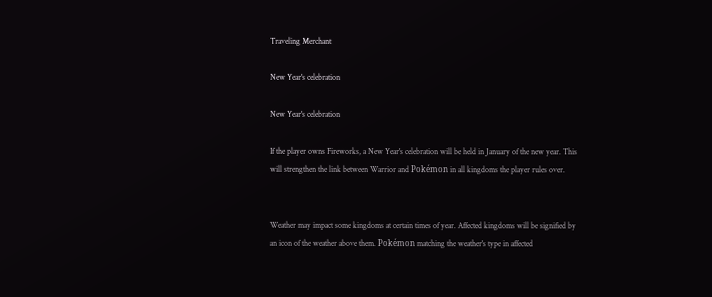Traveling Merchant

New Year's celebration

New Year's celebration

If the player owns Fireworks, a New Year's celebration will be held in January of the new year. This will strengthen the link between Warrior and Pokémon in all kingdoms the player rules over.


Weather may impact some kingdoms at certain times of year. Affected kingdoms will be signified by an icon of the weather above them. Pokémon matching the weather's type in affected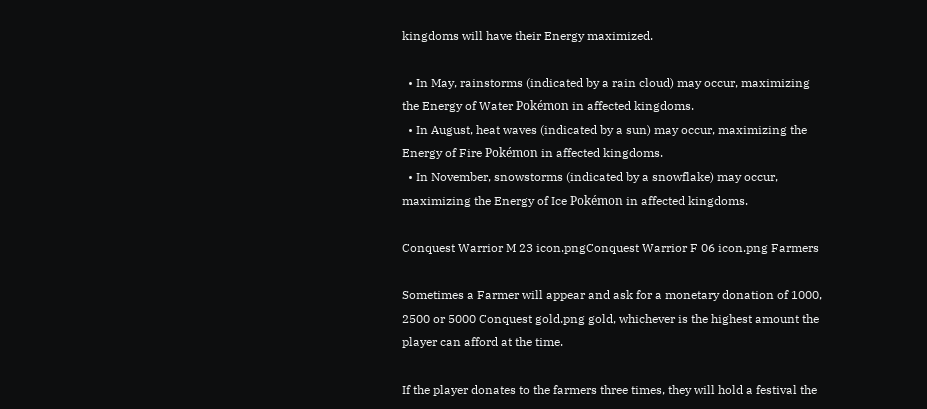kingdoms will have their Energy maximized.

  • In May, rainstorms (indicated by a rain cloud) may occur, maximizing the Energy of Water Pokémon in affected kingdoms.
  • In August, heat waves (indicated by a sun) may occur, maximizing the Energy of Fire Pokémon in affected kingdoms.
  • In November, snowstorms (indicated by a snowflake) may occur, maximizing the Energy of Ice Pokémon in affected kingdoms.

Conquest Warrior M 23 icon.pngConquest Warrior F 06 icon.png Farmers

Sometimes a Farmer will appear and ask for a monetary donation of 1000, 2500 or 5000 Conquest gold.png gold, whichever is the highest amount the player can afford at the time.

If the player donates to the farmers three times, they will hold a festival the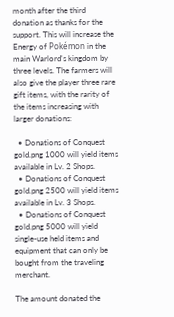month after the third donation as thanks for the support. This will increase the Energy of Pokémon in the main Warlord's kingdom by three levels. The farmers will also give the player three rare gift items, with the rarity of the items increasing with larger donations:

  • Donations of Conquest gold.png 1000 will yield items available in Lv. 2 Shops.
  • Donations of Conquest gold.png 2500 will yield items available in Lv. 3 Shops.
  • Donations of Conquest gold.png 5000 will yield single-use held items and equipment that can only be bought from the traveling merchant.

The amount donated the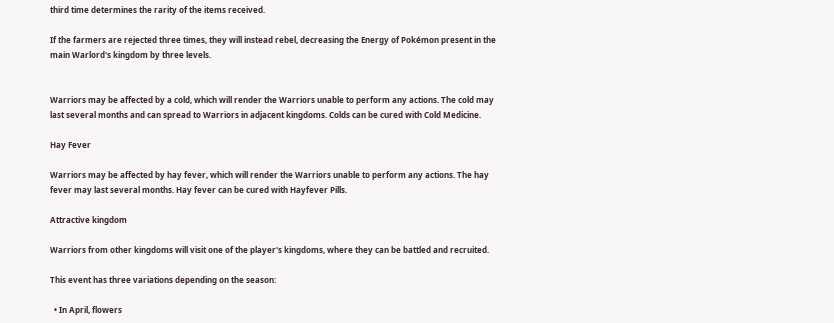third time determines the rarity of the items received.

If the farmers are rejected three times, they will instead rebel, decreasing the Energy of Pokémon present in the main Warlord's kingdom by three levels.


Warriors may be affected by a cold, which will render the Warriors unable to perform any actions. The cold may last several months and can spread to Warriors in adjacent kingdoms. Colds can be cured with Cold Medicine.

Hay Fever

Warriors may be affected by hay fever, which will render the Warriors unable to perform any actions. The hay fever may last several months. Hay fever can be cured with Hayfever Pills.

Attractive kingdom

Warriors from other kingdoms will visit one of the player's kingdoms, where they can be battled and recruited.

This event has three variations depending on the season:

  • In April, flowers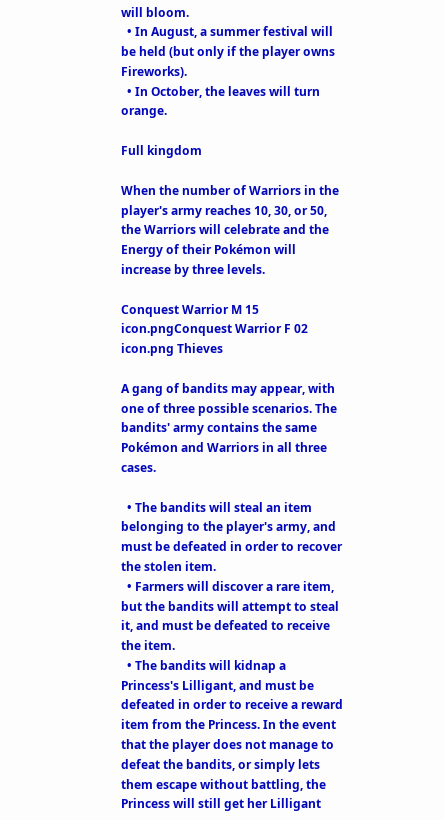will bloom.
  • In August, a summer festival will be held (but only if the player owns Fireworks).
  • In October, the leaves will turn orange.

Full kingdom

When the number of Warriors in the player's army reaches 10, 30, or 50, the Warriors will celebrate and the Energy of their Pokémon will increase by three levels.

Conquest Warrior M 15 icon.pngConquest Warrior F 02 icon.png Thieves

A gang of bandits may appear, with one of three possible scenarios. The bandits' army contains the same Pokémon and Warriors in all three cases.

  • The bandits will steal an item belonging to the player's army, and must be defeated in order to recover the stolen item.
  • Farmers will discover a rare item, but the bandits will attempt to steal it, and must be defeated to receive the item.
  • The bandits will kidnap a Princess's Lilligant, and must be defeated in order to receive a reward item from the Princess. In the event that the player does not manage to defeat the bandits, or simply lets them escape without battling, the Princess will still get her Lilligant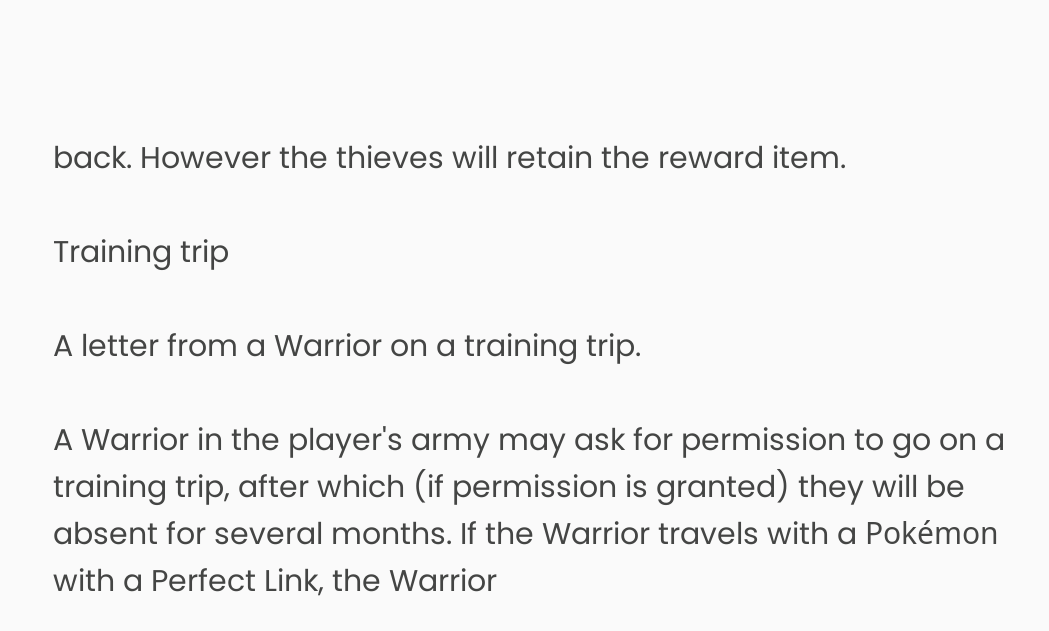back. However the thieves will retain the reward item.

Training trip

A letter from a Warrior on a training trip.

A Warrior in the player's army may ask for permission to go on a training trip, after which (if permission is granted) they will be absent for several months. If the Warrior travels with a Pokémon with a Perfect Link, the Warrior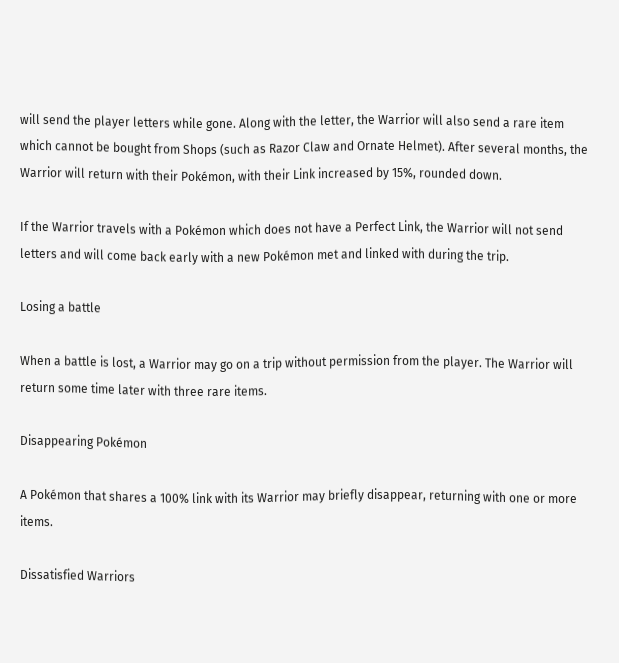will send the player letters while gone. Along with the letter, the Warrior will also send a rare item which cannot be bought from Shops (such as Razor Claw and Ornate Helmet). After several months, the Warrior will return with their Pokémon, with their Link increased by 15%, rounded down.

If the Warrior travels with a Pokémon which does not have a Perfect Link, the Warrior will not send letters and will come back early with a new Pokémon met and linked with during the trip.

Losing a battle

When a battle is lost, a Warrior may go on a trip without permission from the player. The Warrior will return some time later with three rare items.

Disappearing Pokémon

A Pokémon that shares a 100% link with its Warrior may briefly disappear, returning with one or more items.

Dissatisfied Warriors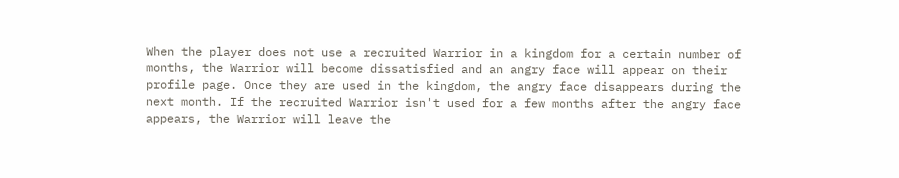When the player does not use a recruited Warrior in a kingdom for a certain number of months, the Warrior will become dissatisfied and an angry face will appear on their profile page. Once they are used in the kingdom, the angry face disappears during the next month. If the recruited Warrior isn't used for a few months after the angry face appears, the Warrior will leave the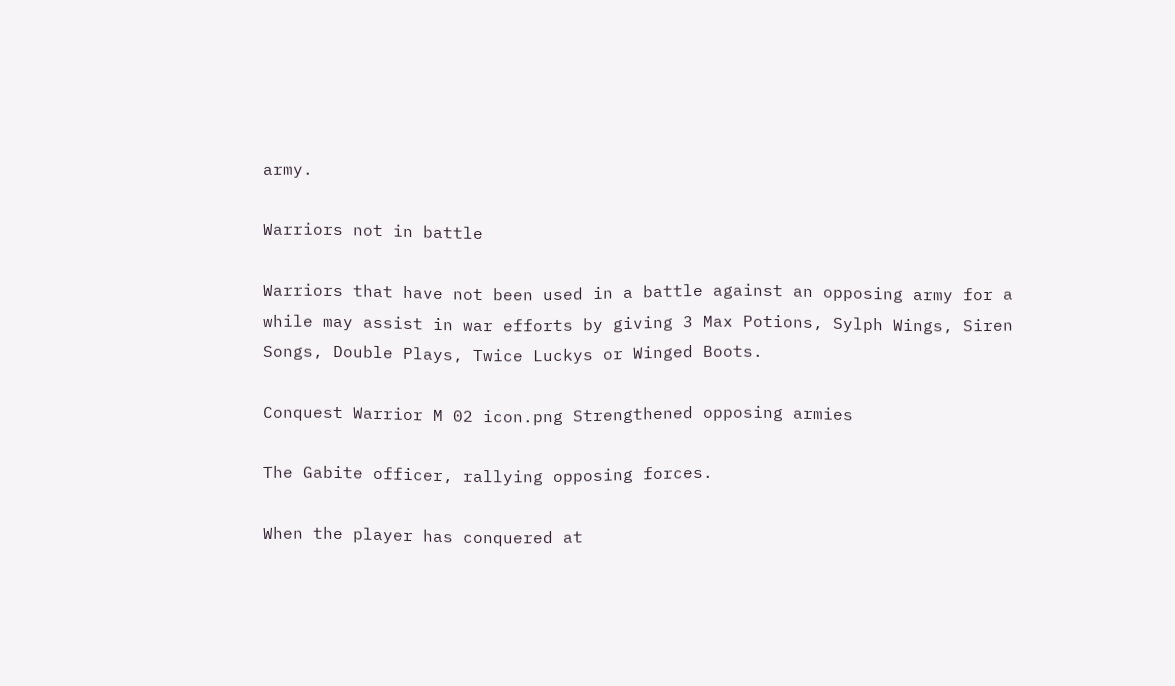army.

Warriors not in battle

Warriors that have not been used in a battle against an opposing army for a while may assist in war efforts by giving 3 Max Potions, Sylph Wings, Siren Songs, Double Plays, Twice Luckys or Winged Boots.

Conquest Warrior M 02 icon.png Strengthened opposing armies

The Gabite officer, rallying opposing forces.

When the player has conquered at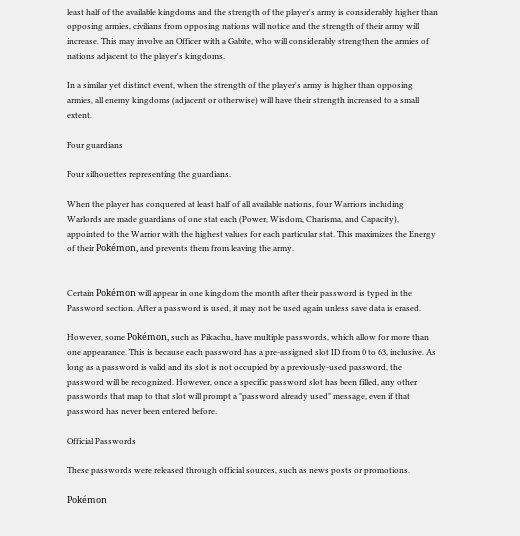least half of the available kingdoms and the strength of the player's army is considerably higher than opposing armies, civilians from opposing nations will notice and the strength of their army will increase. This may involve an Officer with a Gabite, who will considerably strengthen the armies of nations adjacent to the player's kingdoms.

In a similar yet distinct event, when the strength of the player's army is higher than opposing armies, all enemy kingdoms (adjacent or otherwise) will have their strength increased to a small extent.

Four guardians

Four silhouettes representing the guardians.

When the player has conquered at least half of all available nations, four Warriors including Warlords are made guardians of one stat each (Power, Wisdom, Charisma, and Capacity), appointed to the Warrior with the highest values for each particular stat. This maximizes the Energy of their Pokémon, and prevents them from leaving the army.


Certain Pokémon will appear in one kingdom the month after their password is typed in the Password section. After a password is used, it may not be used again unless save data is erased.

However, some Pokémon, such as Pikachu, have multiple passwords, which allow for more than one appearance. This is because each password has a pre-assigned slot ID from 0 to 63, inclusive. As long as a password is valid and its slot is not occupied by a previously-used password, the password will be recognized. However, once a specific password slot has been filled, any other passwords that map to that slot will prompt a "password already used" message, even if that password has never been entered before.

Official Passwords

These passwords were released through official sources, such as news posts or promotions.

Pokémon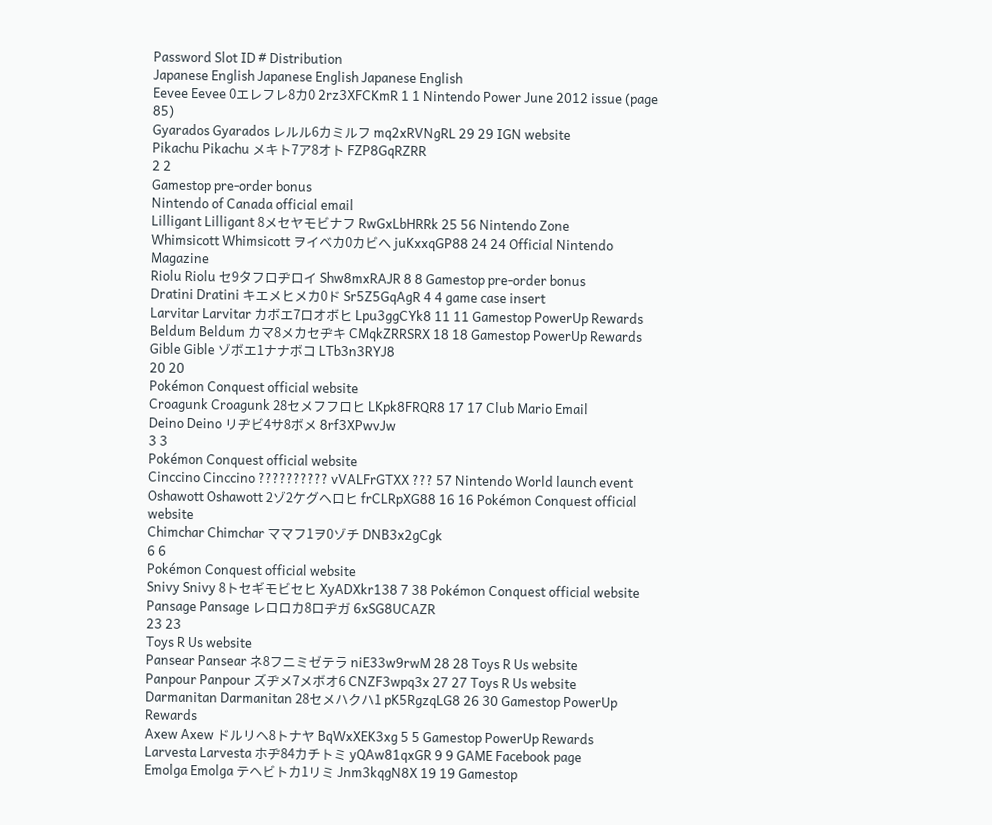Password Slot ID # Distribution
Japanese English Japanese English Japanese English
Eevee Eevee 0エレフレ8カ0 2rz3XFCKmR 1 1 Nintendo Power June 2012 issue (page 85)
Gyarados Gyarados レルル6カミルフ mq2xRVNgRL 29 29 IGN website
Pikachu Pikachu メキト7ア8オト FZP8GqRZRR
2 2
Gamestop pre-order bonus
Nintendo of Canada official email
Lilligant Lilligant 8メセヤモビナフ RwGxLbHRRk 25 56 Nintendo Zone
Whimsicott Whimsicott ヲイベカ0カビへ juKxxqGP88 24 24 Official Nintendo Magazine
Riolu Riolu セ9タフロヂロイ Shw8mxRAJR 8 8 Gamestop pre-order bonus
Dratini Dratini キエメヒメカ0ド Sr5Z5GqAgR 4 4 game case insert
Larvitar Larvitar カボエ7ロオボヒ Lpu3ggCYk8 11 11 Gamestop PowerUp Rewards
Beldum Beldum カマ8メカセヂキ CMqkZRRSRX 18 18 Gamestop PowerUp Rewards
Gible Gible ゾボエ1ナナボコ LTb3n3RYJ8
20 20
Pokémon Conquest official website
Croagunk Croagunk 28セメフフロヒ LKpk8FRQR8 17 17 Club Mario Email
Deino Deino リヂビ4サ8ボメ 8rf3XPwvJw
3 3
Pokémon Conquest official website
Cinccino Cinccino ?????????? vVALFrGTXX ??? 57 Nintendo World launch event
Oshawott Oshawott 2ゾ2ケグヘロヒ frCLRpXG88 16 16 Pokémon Conquest official website
Chimchar Chimchar ママフ1ヲ0ゾチ DNB3x2gCgk
6 6
Pokémon Conquest official website
Snivy Snivy 8トセギモビセヒ XyADXkr138 7 38 Pokémon Conquest official website
Pansage Pansage レロロカ8ロヂガ 6xSG8UCAZR
23 23
Toys R Us website
Pansear Pansear ネ8フニミゼテラ niE33w9rwM 28 28 Toys R Us website
Panpour Panpour ズヂメ7メボオ6 CNZF3wpq3x 27 27 Toys R Us website
Darmanitan Darmanitan 28セメハクハ1 pK5RgzqLG8 26 30 Gamestop PowerUp Rewards
Axew Axew ドルリヘ8トナヤ BqWxXEK3xg 5 5 Gamestop PowerUp Rewards
Larvesta Larvesta ホヂ84カチトミ yQAw81qxGR 9 9 GAME Facebook page
Emolga Emolga テヘビトカ1リミ Jnm3kqgN8X 19 19 Gamestop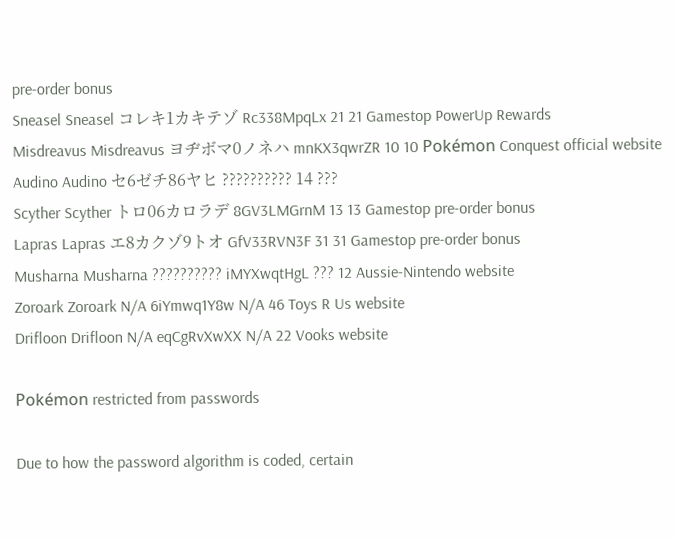pre-order bonus
Sneasel Sneasel コレキ1カキテゾ Rc338MpqLx 21 21 Gamestop PowerUp Rewards
Misdreavus Misdreavus ヨヂボマ0ノネハ mnKX3qwrZR 10 10 Pokémon Conquest official website
Audino Audino セ6ゼチ86ヤヒ ?????????? 14 ???
Scyther Scyther トロ06カロラデ 8GV3LMGrnM 13 13 Gamestop pre-order bonus
Lapras Lapras エ8カクゾ9トオ GfV33RVN3F 31 31 Gamestop pre-order bonus
Musharna Musharna ?????????? iMYXwqtHgL ??? 12 Aussie-Nintendo website
Zoroark Zoroark N/A 6iYmwq1Y8w N/A 46 Toys R Us website
Drifloon Drifloon N/A eqCgRvXwXX N/A 22 Vooks website

Pokémon restricted from passwords

Due to how the password algorithm is coded, certain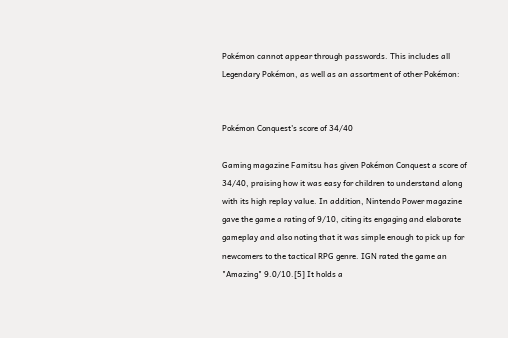Pokémon cannot appear through passwords. This includes all Legendary Pokémon, as well as an assortment of other Pokémon:


Pokémon Conquest's score of 34/40

Gaming magazine Famitsu has given Pokémon Conquest a score of 34/40, praising how it was easy for children to understand along with its high replay value. In addition, Nintendo Power magazine gave the game a rating of 9/10, citing its engaging and elaborate gameplay and also noting that it was simple enough to pick up for newcomers to the tactical RPG genre. IGN rated the game an "Amazing" 9.0/10.[5] It holds a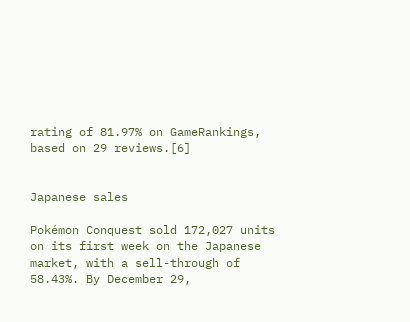rating of 81.97% on GameRankings, based on 29 reviews.[6]


Japanese sales

Pokémon Conquest sold 172,027 units on its first week on the Japanese market, with a sell-through of 58.43%. By December 29,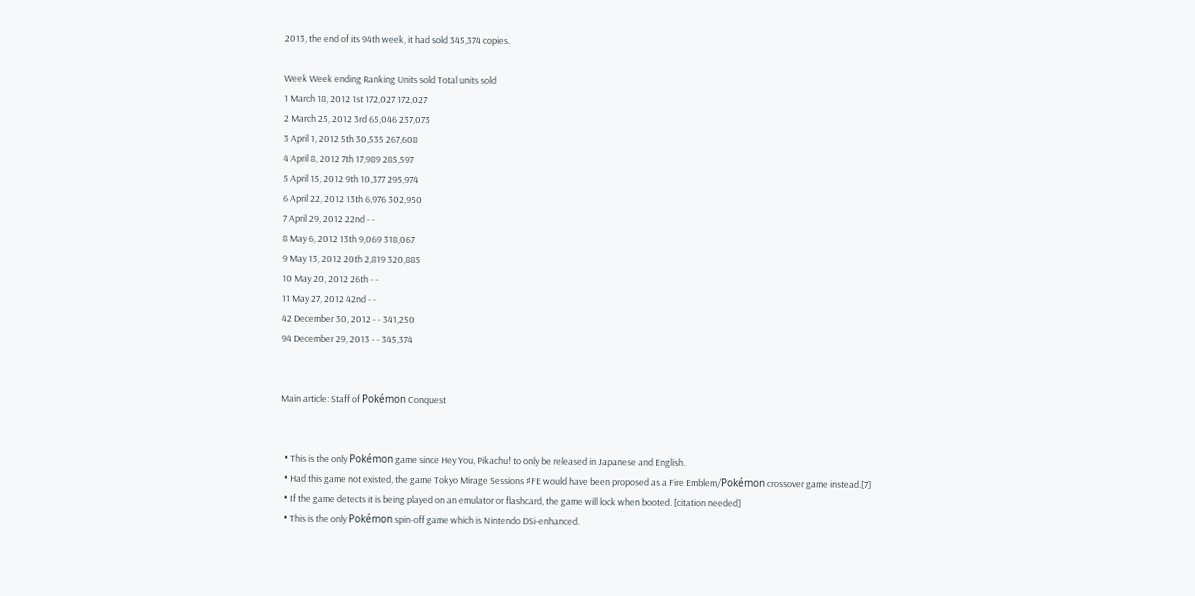2013, the end of its 94th week, it had sold 345,374 copies.

Week Week ending Ranking Units sold Total units sold
1 March 18, 2012 1st 172,027 172,027
2 March 25, 2012 3rd 65,046 237,073
3 April 1, 2012 5th 30,535 267,608
4 April 8, 2012 7th 17,989 285,597
5 April 15, 2012 9th 10,377 295,974
6 April 22, 2012 13th 6,976 302,950
7 April 29, 2012 22nd - -
8 May 6, 2012 13th 9,069 318,067
9 May 13, 2012 20th 2,819 320,885
10 May 20, 2012 26th - -
11 May 27, 2012 42nd - -
42 December 30, 2012 - - 341,250
94 December 29, 2013 - - 345,374


Main article: Staff of Pokémon Conquest


  • This is the only Pokémon game since Hey You, Pikachu! to only be released in Japanese and English.
  • Had this game not existed, the game Tokyo Mirage Sessions ♯FE would have been proposed as a Fire Emblem/Pokémon crossover game instead.[7]
  • If the game detects it is being played on an emulator or flashcard, the game will lock when booted. [citation needed]
  • This is the only Pokémon spin-off game which is Nintendo DSi-enhanced.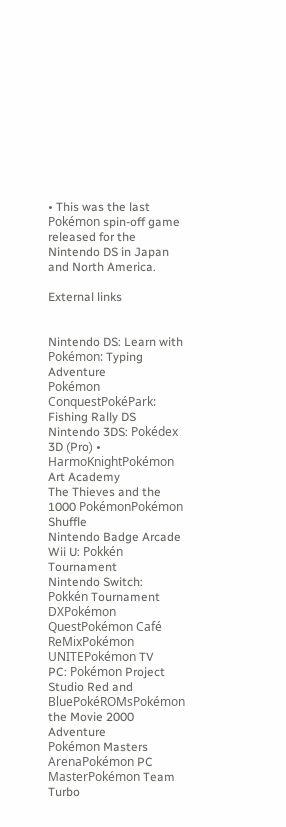• This was the last Pokémon spin-off game released for the Nintendo DS in Japan and North America.

External links


Nintendo DS: Learn with Pokémon: Typing Adventure
Pokémon ConquestPokéPark: Fishing Rally DS
Nintendo 3DS: Pokédex 3D (Pro) • HarmoKnightPokémon Art Academy
The Thieves and the 1000 PokémonPokémon Shuffle
Nintendo Badge Arcade
Wii U: Pokkén Tournament
Nintendo Switch: Pokkén Tournament DXPokémon QuestPokémon Café ReMixPokémon UNITEPokémon TV
PC: Pokémon Project Studio Red and BluePokéROMsPokémon the Movie 2000 Adventure
Pokémon Masters ArenaPokémon PC MasterPokémon Team Turbo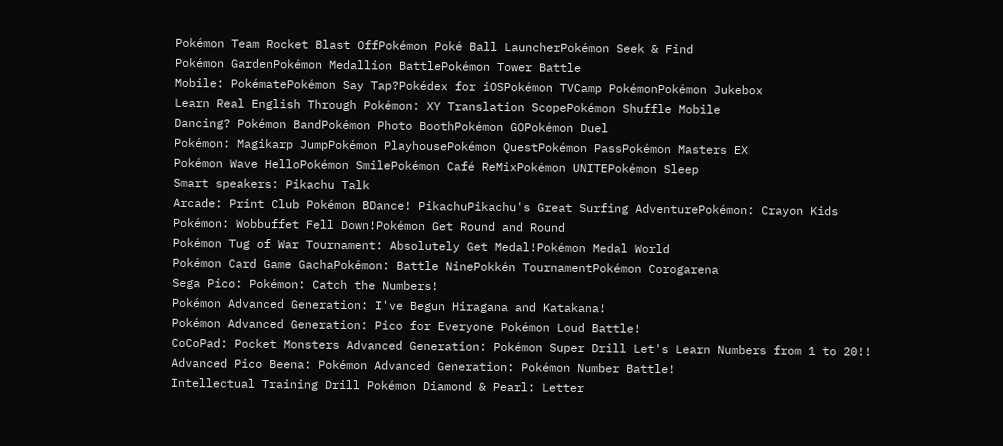Pokémon Team Rocket Blast OffPokémon Poké Ball LauncherPokémon Seek & Find
Pokémon GardenPokémon Medallion BattlePokémon Tower Battle
Mobile: PokématePokémon Say Tap?Pokédex for iOSPokémon TVCamp PokémonPokémon Jukebox
Learn Real English Through Pokémon: XY Translation ScopePokémon Shuffle Mobile
Dancing? Pokémon BandPokémon Photo BoothPokémon GOPokémon Duel
Pokémon: Magikarp JumpPokémon PlayhousePokémon QuestPokémon PassPokémon Masters EX
Pokémon Wave HelloPokémon SmilePokémon Café ReMixPokémon UNITEPokémon Sleep
Smart speakers: Pikachu Talk
Arcade: Print Club Pokémon BDance! PikachuPikachu's Great Surfing AdventurePokémon: Crayon Kids
Pokémon: Wobbuffet Fell Down!Pokémon Get Round and Round
Pokémon Tug of War Tournament: Absolutely Get Medal!Pokémon Medal World
Pokémon Card Game GachaPokémon: Battle NinePokkén TournamentPokémon Corogarena
Sega Pico: Pokémon: Catch the Numbers!
Pokémon Advanced Generation: I've Begun Hiragana and Katakana!
Pokémon Advanced Generation: Pico for Everyone Pokémon Loud Battle!
CoCoPad: Pocket Monsters Advanced Generation: Pokémon Super Drill Let's Learn Numbers from 1 to 20!!
Advanced Pico Beena: Pokémon Advanced Generation: Pokémon Number Battle!
Intellectual Training Drill Pokémon Diamond & Pearl: Letter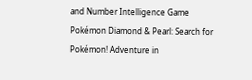and Number Intelligence Game
Pokémon Diamond & Pearl: Search for Pokémon! Adventure in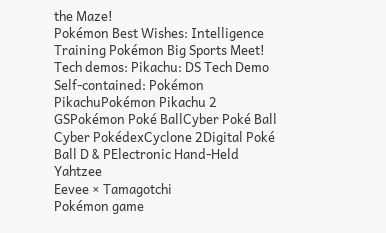the Maze!
Pokémon Best Wishes: Intelligence Training Pokémon Big Sports Meet!
Tech demos: Pikachu: DS Tech Demo
Self-contained: Pokémon PikachuPokémon Pikachu 2 GSPokémon Poké BallCyber Poké Ball
Cyber PokédexCyclone 2Digital Poké Ball D & PElectronic Hand-Held Yahtzee
Eevee × Tamagotchi
Pokémon game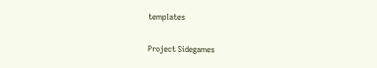templates

Project Sidegames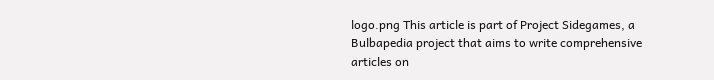logo.png This article is part of Project Sidegames, a Bulbapedia project that aims to write comprehensive articles on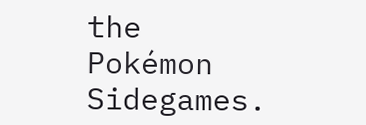the Pokémon Sidegames.